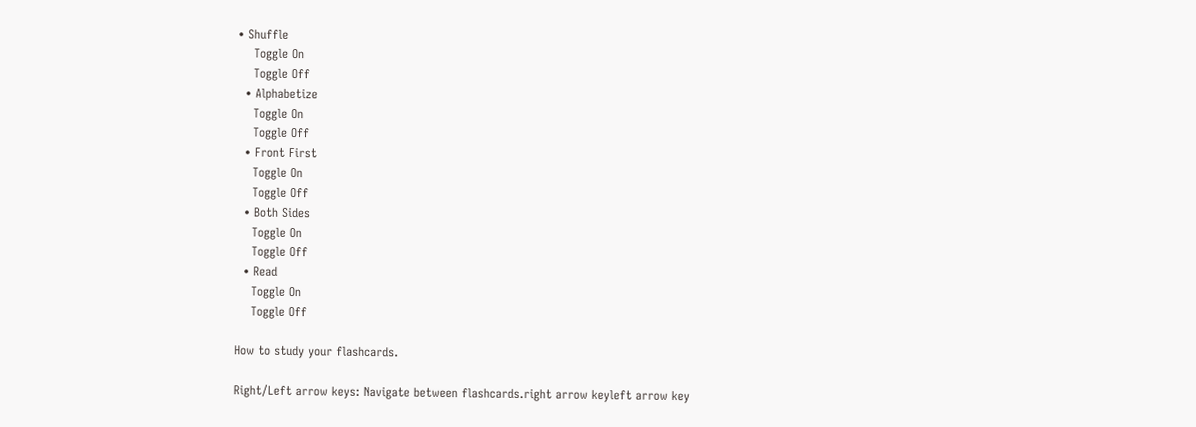• Shuffle
    Toggle On
    Toggle Off
  • Alphabetize
    Toggle On
    Toggle Off
  • Front First
    Toggle On
    Toggle Off
  • Both Sides
    Toggle On
    Toggle Off
  • Read
    Toggle On
    Toggle Off

How to study your flashcards.

Right/Left arrow keys: Navigate between flashcards.right arrow keyleft arrow key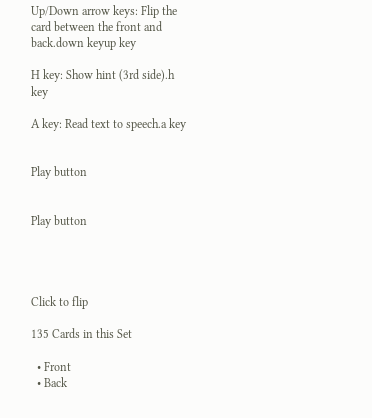Up/Down arrow keys: Flip the card between the front and back.down keyup key

H key: Show hint (3rd side).h key

A key: Read text to speech.a key


Play button


Play button




Click to flip

135 Cards in this Set

  • Front
  • Back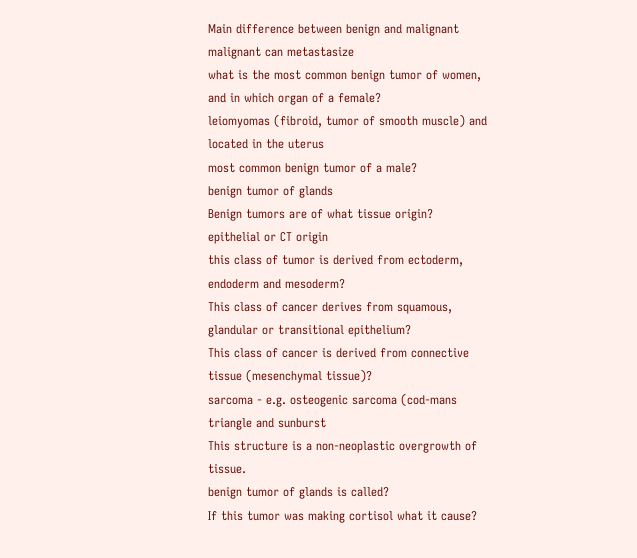Main difference between benign and malignant
malignant can metastasize
what is the most common benign tumor of women, and in which organ of a female?
leiomyomas (fibroid, tumor of smooth muscle) and located in the uterus
most common benign tumor of a male?
benign tumor of glands
Benign tumors are of what tissue origin?
epithelial or CT origin
this class of tumor is derived from ectoderm, endoderm and mesoderm?
This class of cancer derives from squamous, glandular or transitional epithelium?
This class of cancer is derived from connective tissue (mesenchymal tissue)?
sarcoma - e.g. osteogenic sarcoma (cod-mans triangle and sunburst
This structure is a non-neoplastic overgrowth of tissue.
benign tumor of glands is called?
If this tumor was making cortisol what it cause?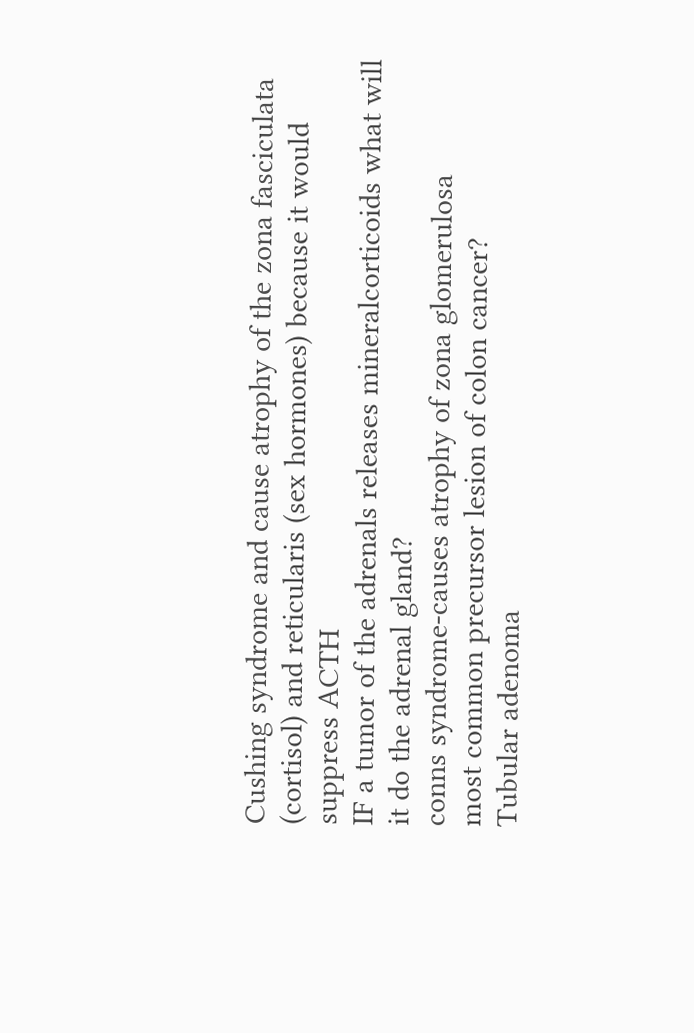Cushing syndrome and cause atrophy of the zona fasciculata (cortisol) and reticularis (sex hormones) because it would suppress ACTH
IF a tumor of the adrenals releases mineralcorticoids what will it do the adrenal gland?
conns syndrome-causes atrophy of zona glomerulosa
most common precursor lesion of colon cancer?
Tubular adenoma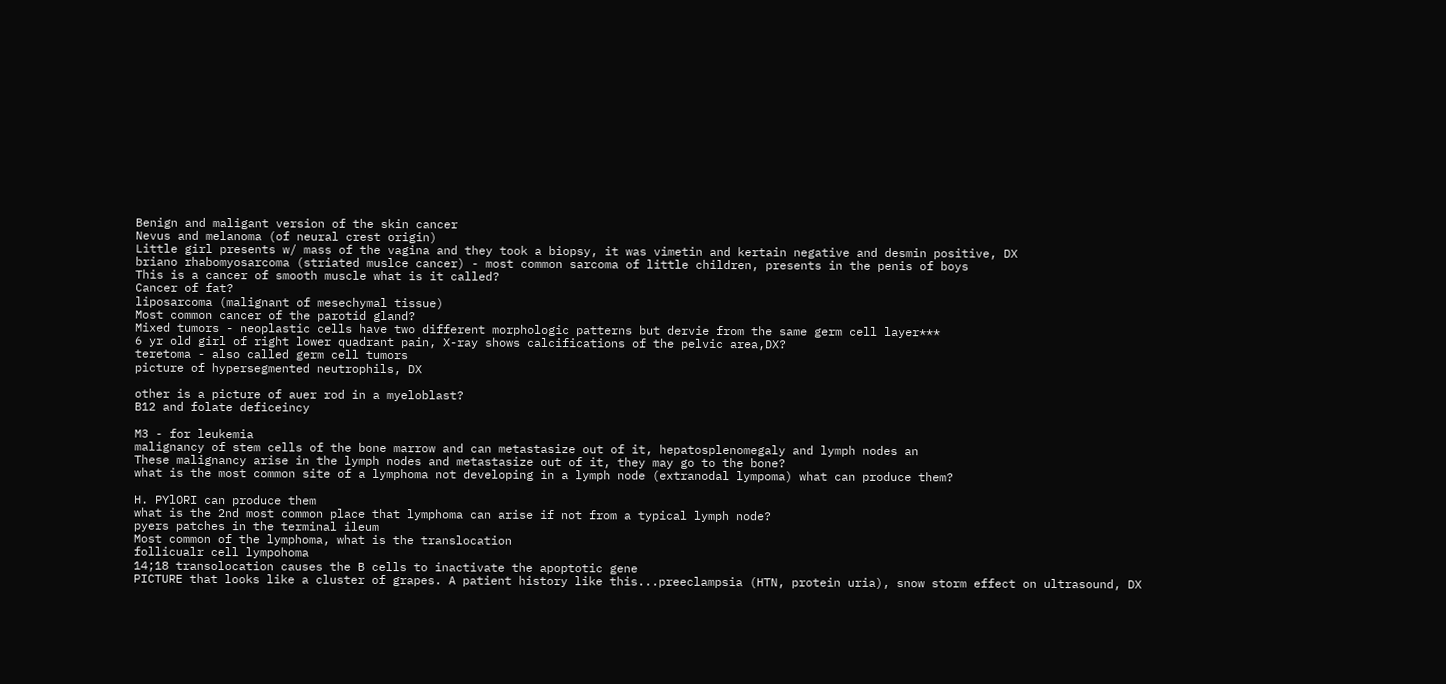Benign and maligant version of the skin cancer
Nevus and melanoma (of neural crest origin)
Little girl presents w/ mass of the vagina and they took a biopsy, it was vimetin and kertain negative and desmin positive, DX
briano rhabomyosarcoma (striated muslce cancer) - most common sarcoma of little children, presents in the penis of boys
This is a cancer of smooth muscle what is it called?
Cancer of fat?
liposarcoma (malignant of mesechymal tissue)
Most common cancer of the parotid gland?
Mixed tumors - neoplastic cells have two different morphologic patterns but dervie from the same germ cell layer***
6 yr old girl of right lower quadrant pain, X-ray shows calcifications of the pelvic area,DX?
teretoma - also called germ cell tumors
picture of hypersegmented neutrophils, DX

other is a picture of auer rod in a myeloblast?
B12 and folate deficeincy

M3 - for leukemia
malignancy of stem cells of the bone marrow and can metastasize out of it, hepatosplenomegaly and lymph nodes an
These malignancy arise in the lymph nodes and metastasize out of it, they may go to the bone?
what is the most common site of a lymphoma not developing in a lymph node (extranodal lympoma) what can produce them?

H. PYlORI can produce them
what is the 2nd most common place that lymphoma can arise if not from a typical lymph node?
pyers patches in the terminal ileum
Most common of the lymphoma, what is the translocation
follicualr cell lympohoma
14;18 transolocation causes the B cells to inactivate the apoptotic gene
PICTURE that looks like a cluster of grapes. A patient history like this...preeclampsia (HTN, protein uria), snow storm effect on ultrasound, DX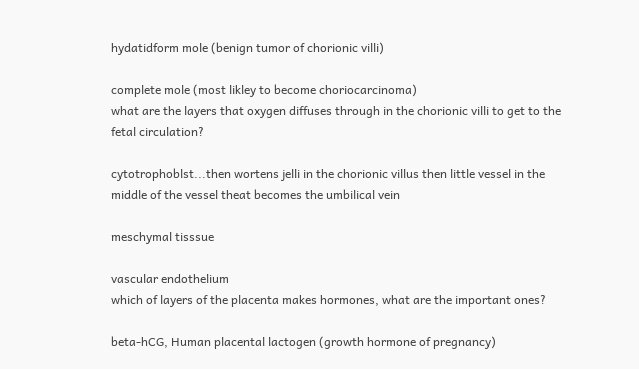hydatidform mole (benign tumor of chorionic villi)

complete mole (most likley to become choriocarcinoma)
what are the layers that oxygen diffuses through in the chorionic villi to get to the fetal circulation?

cytotrophoblst...then wortens jelli in the chorionic villus then little vessel in the middle of the vessel theat becomes the umbilical vein

meschymal tisssue

vascular endothelium
which of layers of the placenta makes hormones, what are the important ones?

beta-hCG, Human placental lactogen (growth hormone of pregnancy)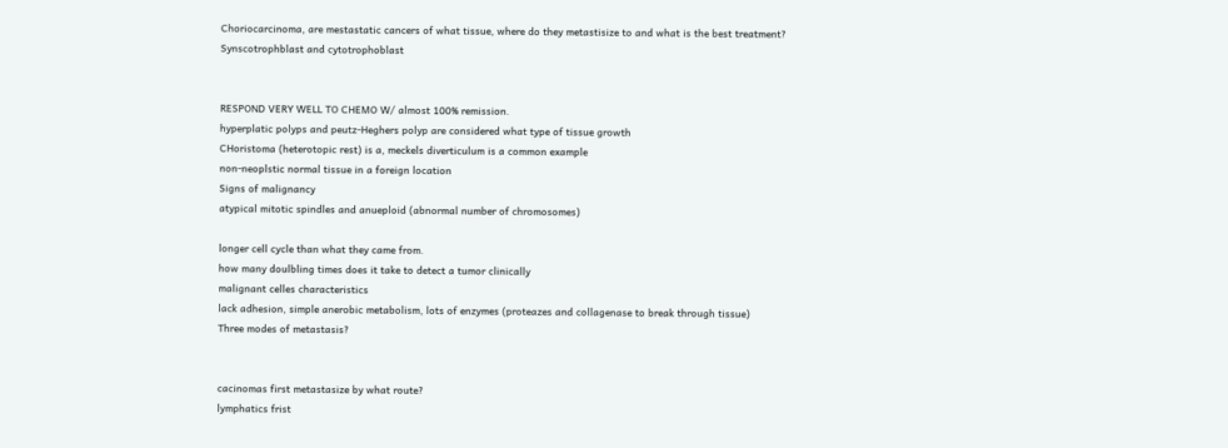Choriocarcinoma, are mestastatic cancers of what tissue, where do they metastisize to and what is the best treatment?
Synscotrophblast and cytotrophoblast


RESPOND VERY WELL TO CHEMO W/ almost 100% remission.
hyperplatic polyps and peutz-Heghers polyp are considered what type of tissue growth
CHoristoma (heterotopic rest) is a, meckels diverticulum is a common example
non-neoplstic normal tissue in a foreign location
Signs of malignancy
atypical mitotic spindles and anueploid (abnormal number of chromosomes)

longer cell cycle than what they came from.
how many doulbling times does it take to detect a tumor clinically
malignant celles characteristics
lack adhesion, simple anerobic metabolism, lots of enzymes (proteazes and collagenase to break through tissue)
Three modes of metastasis?


cacinomas first metastasize by what route?
lymphatics frist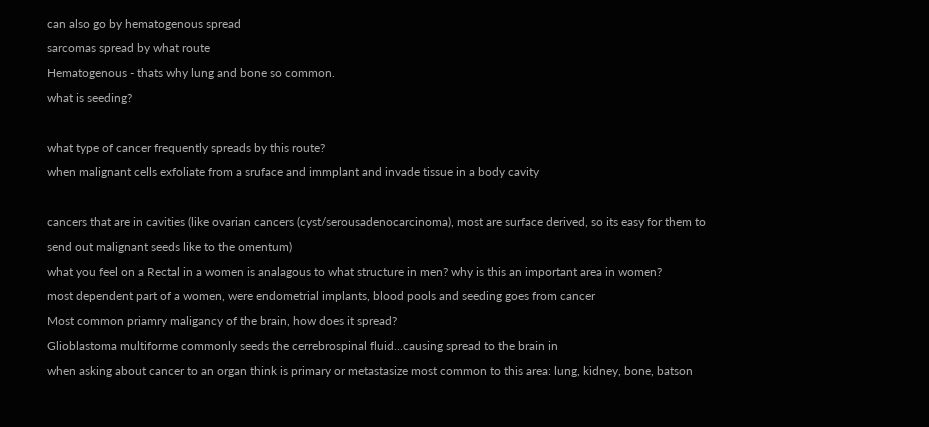can also go by hematogenous spread
sarcomas spread by what route
Hematogenous - thats why lung and bone so common.
what is seeding?

what type of cancer frequently spreads by this route?
when malignant cells exfoliate from a sruface and immplant and invade tissue in a body cavity

cancers that are in cavities (like ovarian cancers (cyst/serousadenocarcinoma), most are surface derived, so its easy for them to send out malignant seeds like to the omentum)
what you feel on a Rectal in a women is analagous to what structure in men? why is this an important area in women?
most dependent part of a women, were endometrial implants, blood pools and seeding goes from cancer
Most common priamry maligancy of the brain, how does it spread?
Glioblastoma multiforme commonly seeds the cerrebrospinal fluid...causing spread to the brain in
when asking about cancer to an organ think is primary or metastasize most common to this area: lung, kidney, bone, batson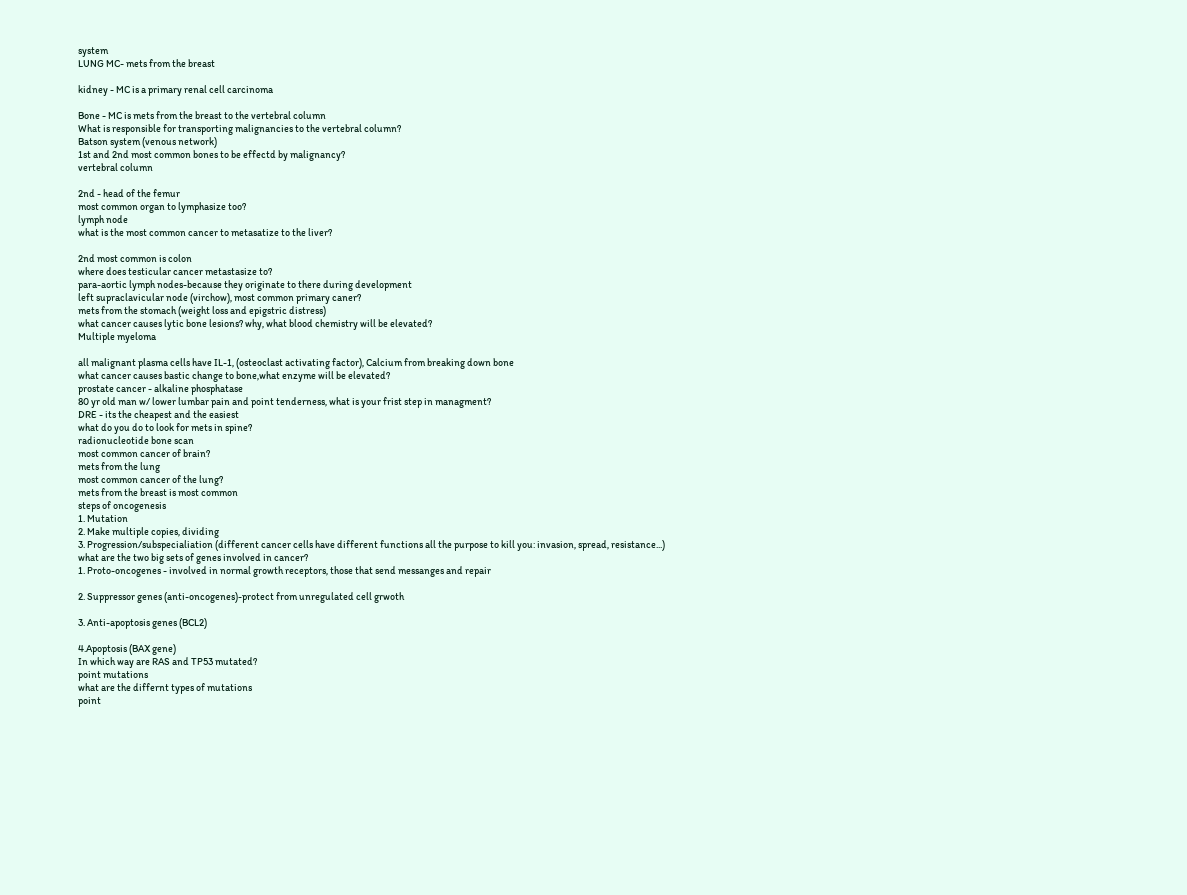system
LUNG MC- mets from the breast

kidney - MC is a primary renal cell carcinoma

Bone - MC is mets from the breast to the vertebral column
What is responsible for transporting malignancies to the vertebral column?
Batson system (venous network)
1st and 2nd most common bones to be effectd by malignancy?
vertebral column

2nd - head of the femur
most common organ to lymphasize too?
lymph node
what is the most common cancer to metasatize to the liver?

2nd most common is colon
where does testicular cancer metastasize to?
para-aortic lymph nodes-because they originate to there during development
left supraclavicular node (virchow), most common primary caner?
mets from the stomach (weight loss and epigstric distress)
what cancer causes lytic bone lesions? why, what blood chemistry will be elevated?
Multiple myeloma

all malignant plasma cells have IL-1, (osteoclast activating factor), Calcium from breaking down bone
what cancer causes bastic change to bone,what enzyme will be elevated?
prostate cancer - alkaline phosphatase
80 yr old man w/ lower lumbar pain and point tenderness, what is your frist step in managment?
DRE - its the cheapest and the easiest
what do you do to look for mets in spine?
radionucleotide bone scan
most common cancer of brain?
mets from the lung
most common cancer of the lung?
mets from the breast is most common
steps of oncogenesis
1. Mutation
2. Make multiple copies, dividing
3. Progression/subspecialiation (different cancer cells have different functions all the purpose to kill you: invasion, spread, resistance...)
what are the two big sets of genes involved in cancer?
1. Proto-oncogenes - involved in normal growth receptors, those that send messanges and repair

2. Suppressor genes (anti-oncogenes)-protect from unregulated cell grwoth

3. Anti-apoptosis genes (BCL2)

4.Apoptosis (BAX gene)
In which way are RAS and TP53 mutated?
point mutations
what are the differnt types of mutations
point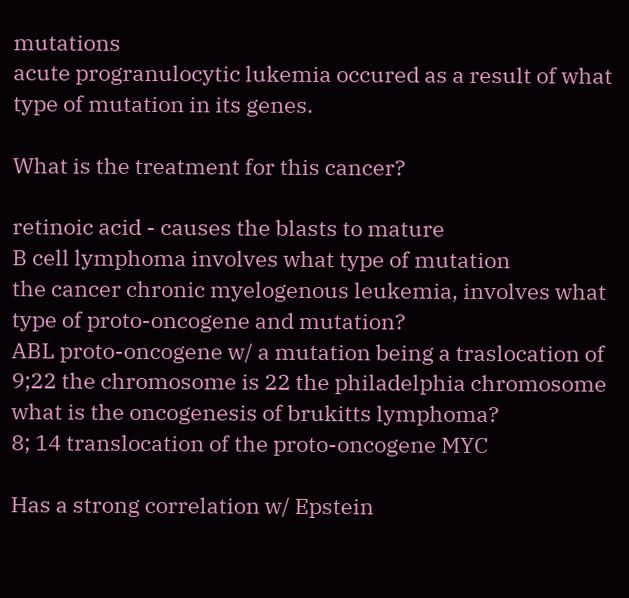mutations
acute progranulocytic lukemia occured as a result of what type of mutation in its genes.

What is the treatment for this cancer?

retinoic acid - causes the blasts to mature
B cell lymphoma involves what type of mutation
the cancer chronic myelogenous leukemia, involves what type of proto-oncogene and mutation?
ABL proto-oncogene w/ a mutation being a traslocation of 9;22 the chromosome is 22 the philadelphia chromosome
what is the oncogenesis of brukitts lymphoma?
8; 14 translocation of the proto-oncogene MYC

Has a strong correlation w/ Epstein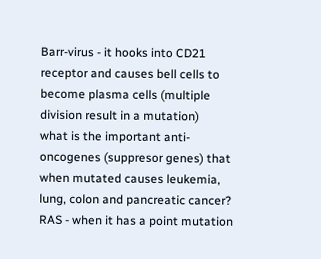Barr-virus - it hooks into CD21 receptor and causes bell cells to become plasma cells (multiple division result in a mutation)
what is the important anti-oncogenes (suppresor genes) that when mutated causes leukemia, lung, colon and pancreatic cancer?
RAS - when it has a point mutation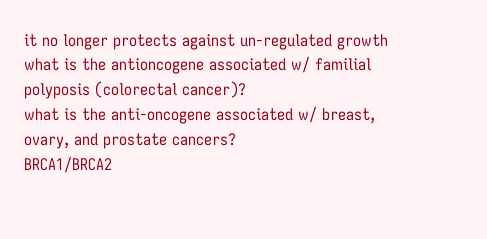it no longer protects against un-regulated growth
what is the antioncogene associated w/ familial polyposis (colorectal cancer)?
what is the anti-oncogene associated w/ breast, ovary, and prostate cancers?
BRCA1/BRCA2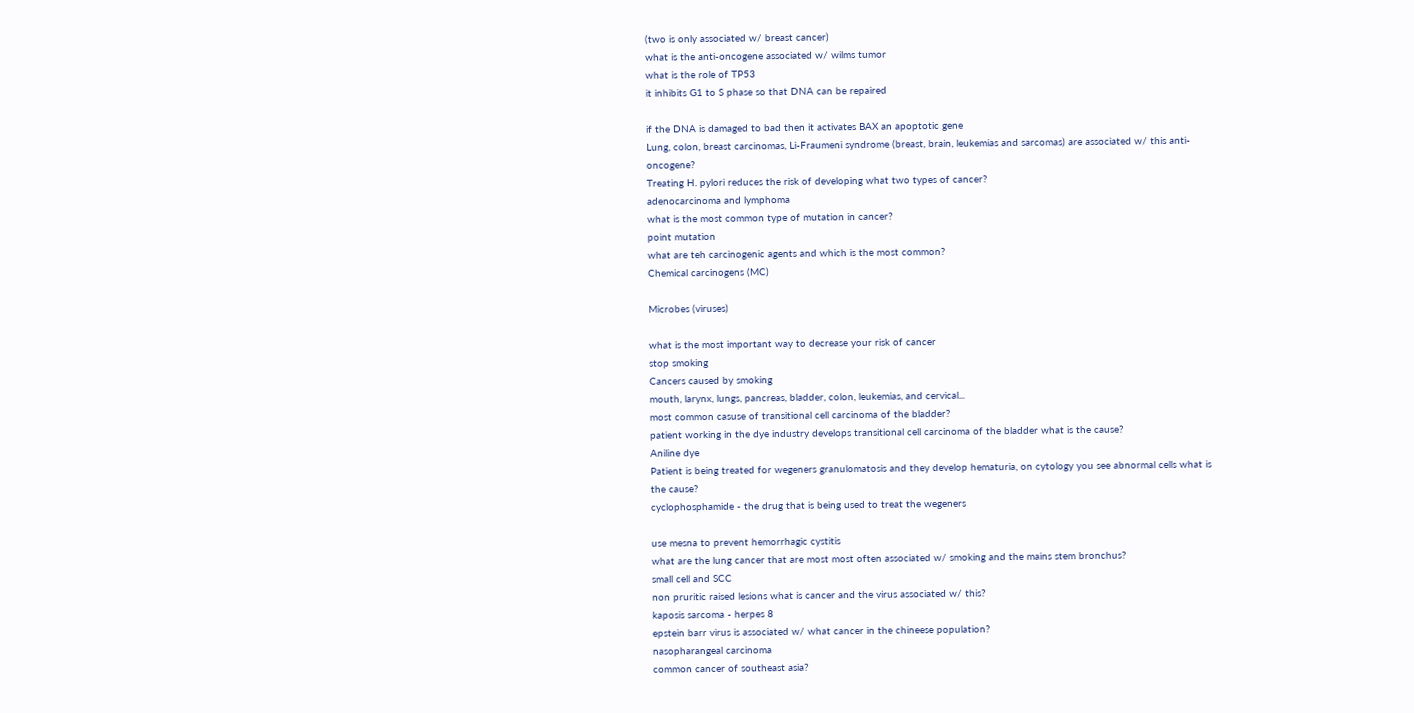(two is only associated w/ breast cancer)
what is the anti-oncogene associated w/ wilms tumor
what is the role of TP53
it inhibits G1 to S phase so that DNA can be repaired

if the DNA is damaged to bad then it activates BAX an apoptotic gene
Lung, colon, breast carcinomas, Li-Fraumeni syndrome (breast, brain, leukemias and sarcomas) are associated w/ this anti-oncogene?
Treating H. pylori reduces the risk of developing what two types of cancer?
adenocarcinoma and lymphoma
what is the most common type of mutation in cancer?
point mutation
what are teh carcinogenic agents and which is the most common?
Chemical carcinogens (MC)

Microbes (viruses)

what is the most important way to decrease your risk of cancer
stop smoking
Cancers caused by smoking
mouth, larynx, lungs, pancreas, bladder, colon, leukemias, and cervical...
most common casuse of transitional cell carcinoma of the bladder?
patient working in the dye industry develops transitional cell carcinoma of the bladder what is the cause?
Aniline dye
Patient is being treated for wegeners granulomatosis and they develop hematuria, on cytology you see abnormal cells what is the cause?
cyclophosphamide - the drug that is being used to treat the wegeners

use mesna to prevent hemorrhagic cystitis
what are the lung cancer that are most most often associated w/ smoking and the mains stem bronchus?
small cell and SCC
non pruritic raised lesions what is cancer and the virus associated w/ this?
kaposis sarcoma - herpes 8
epstein barr virus is associated w/ what cancer in the chineese population?
nasopharangeal carcinoma
common cancer of southeast asia?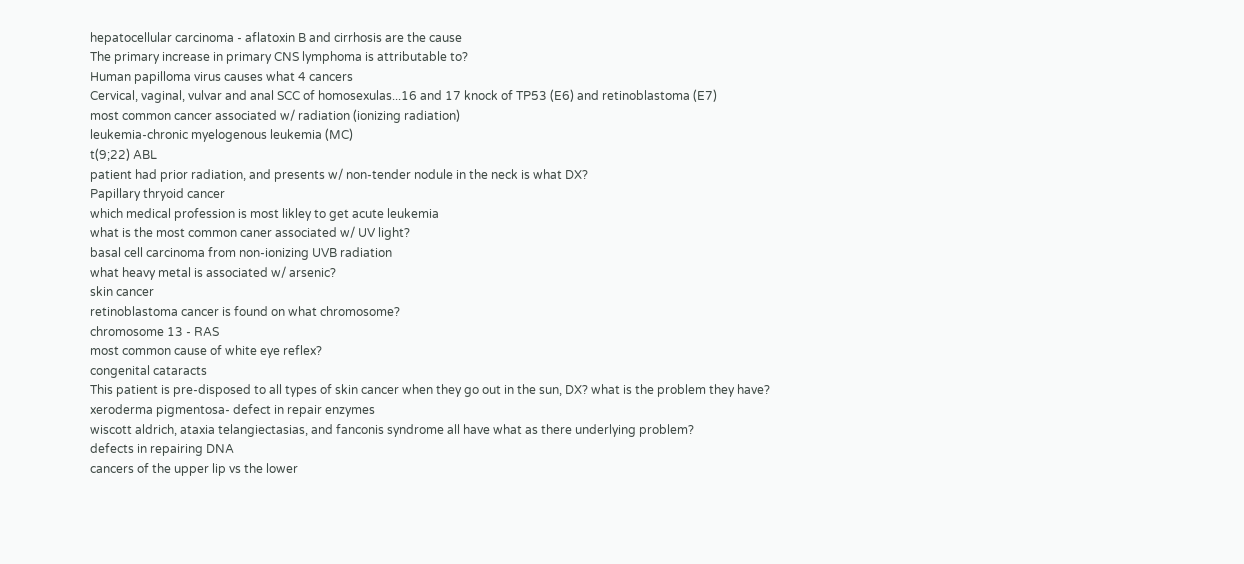hepatocellular carcinoma - aflatoxin B and cirrhosis are the cause
The primary increase in primary CNS lymphoma is attributable to?
Human papilloma virus causes what 4 cancers
Cervical, vaginal, vulvar and anal SCC of homosexulas...16 and 17 knock of TP53 (E6) and retinoblastoma (E7)
most common cancer associated w/ radiation (ionizing radiation)
leukemia-chronic myelogenous leukemia (MC)
t(9;22) ABL
patient had prior radiation, and presents w/ non-tender nodule in the neck is what DX?
Papillary thryoid cancer
which medical profession is most likley to get acute leukemia
what is the most common caner associated w/ UV light?
basal cell carcinoma from non-ionizing UVB radiation
what heavy metal is associated w/ arsenic?
skin cancer
retinoblastoma cancer is found on what chromosome?
chromosome 13 - RAS
most common cause of white eye reflex?
congenital cataracts
This patient is pre-disposed to all types of skin cancer when they go out in the sun, DX? what is the problem they have?
xeroderma pigmentosa- defect in repair enzymes
wiscott aldrich, ataxia telangiectasias, and fanconis syndrome all have what as there underlying problem?
defects in repairing DNA
cancers of the upper lip vs the lower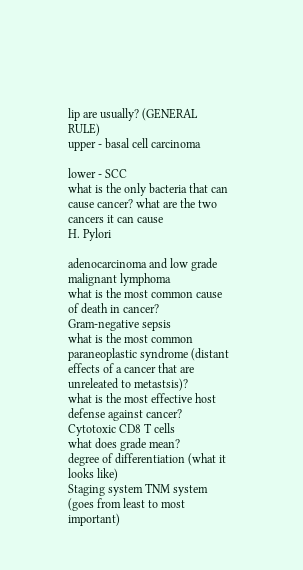lip are usually? (GENERAL RULE)
upper - basal cell carcinoma

lower - SCC
what is the only bacteria that can cause cancer? what are the two cancers it can cause
H. Pylori

adenocarcinoma and low grade malignant lymphoma
what is the most common cause of death in cancer?
Gram-negative sepsis
what is the most common paraneoplastic syndrome (distant effects of a cancer that are unreleated to metastsis)?
what is the most effective host defense against cancer?
Cytotoxic CD8 T cells
what does grade mean?
degree of differentiation (what it looks like)
Staging system TNM system (goes from least to most important)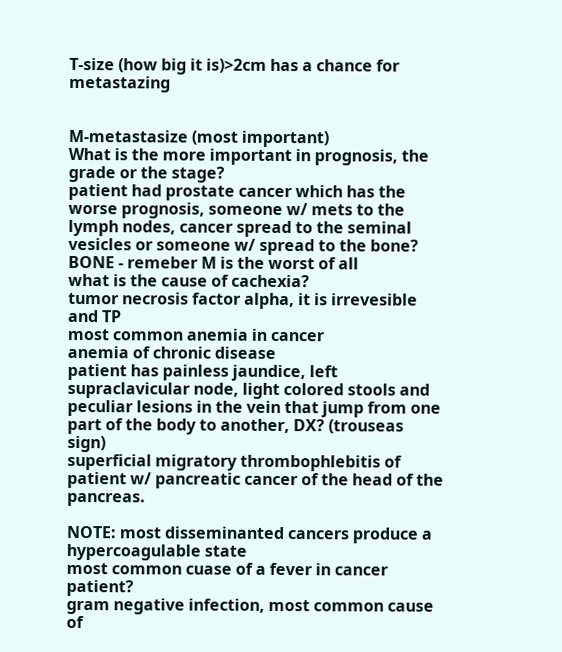T-size (how big it is)>2cm has a chance for metastazing


M-metastasize (most important)
What is the more important in prognosis, the grade or the stage?
patient had prostate cancer which has the worse prognosis, someone w/ mets to the lymph nodes, cancer spread to the seminal vesicles or someone w/ spread to the bone?
BONE - remeber M is the worst of all
what is the cause of cachexia?
tumor necrosis factor alpha, it is irrevesible and TP
most common anemia in cancer
anemia of chronic disease
patient has painless jaundice, left supraclavicular node, light colored stools and peculiar lesions in the vein that jump from one part of the body to another, DX? (trouseas sign)
superficial migratory thrombophlebitis of patient w/ pancreatic cancer of the head of the pancreas.

NOTE: most disseminanted cancers produce a hypercoagulable state
most common cuase of a fever in cancer patient?
gram negative infection, most common cause of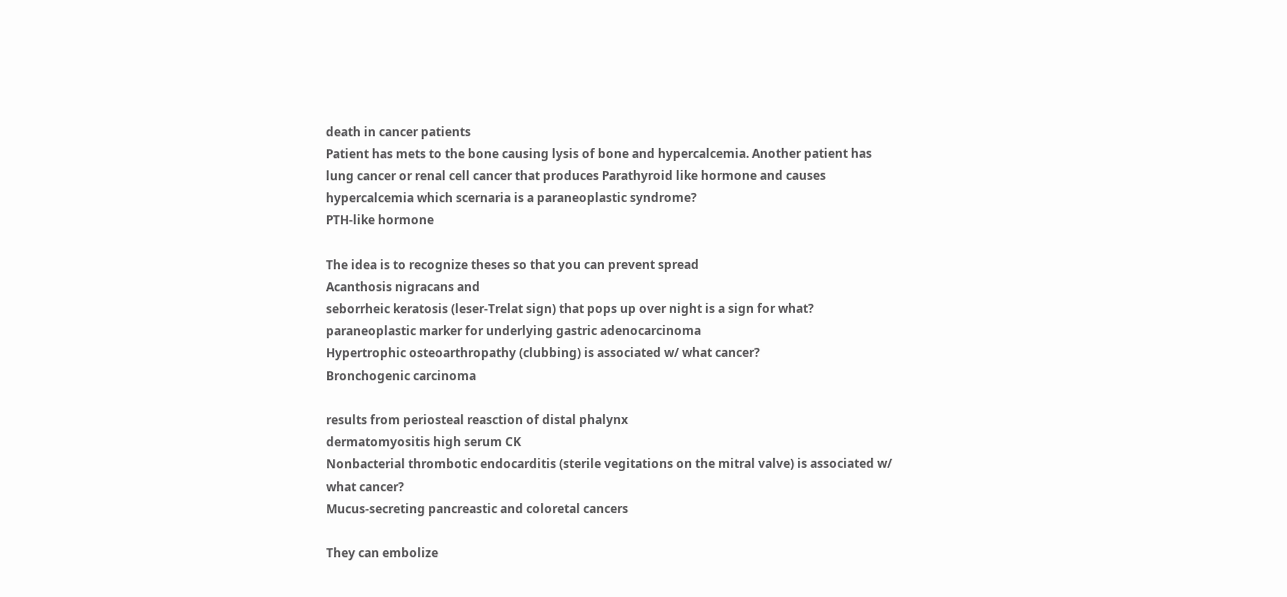death in cancer patients
Patient has mets to the bone causing lysis of bone and hypercalcemia. Another patient has lung cancer or renal cell cancer that produces Parathyroid like hormone and causes hypercalcemia which scernaria is a paraneoplastic syndrome?
PTH-like hormone

The idea is to recognize theses so that you can prevent spread
Acanthosis nigracans and
seborrheic keratosis (leser-Trelat sign) that pops up over night is a sign for what?
paraneoplastic marker for underlying gastric adenocarcinoma
Hypertrophic osteoarthropathy (clubbing) is associated w/ what cancer?
Bronchogenic carcinoma

results from periosteal reasction of distal phalynx
dermatomyositis high serum CK
Nonbacterial thrombotic endocarditis (sterile vegitations on the mitral valve) is associated w/ what cancer?
Mucus-secreting pancreastic and coloretal cancers

They can embolize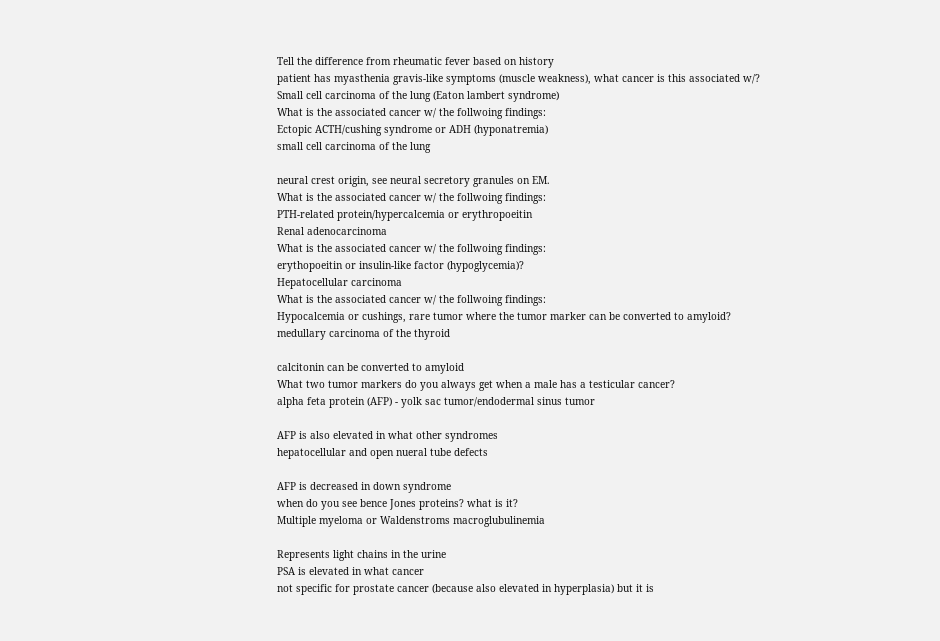Tell the difference from rheumatic fever based on history
patient has myasthenia gravis-like symptoms (muscle weakness), what cancer is this associated w/?
Small cell carcinoma of the lung (Eaton lambert syndrome)
What is the associated cancer w/ the follwoing findings:
Ectopic ACTH/cushing syndrome or ADH (hyponatremia)
small cell carcinoma of the lung

neural crest origin, see neural secretory granules on EM.
What is the associated cancer w/ the follwoing findings:
PTH-related protein/hypercalcemia or erythropoeitin
Renal adenocarcinoma
What is the associated cancer w/ the follwoing findings:
erythopoeitin or insulin-like factor (hypoglycemia)?
Hepatocellular carcinoma
What is the associated cancer w/ the follwoing findings:
Hypocalcemia or cushings, rare tumor where the tumor marker can be converted to amyloid?
medullary carcinoma of the thyroid

calcitonin can be converted to amyloid
What two tumor markers do you always get when a male has a testicular cancer?
alpha feta protein (AFP) - yolk sac tumor/endodermal sinus tumor

AFP is also elevated in what other syndromes
hepatocellular and open nueral tube defects

AFP is decreased in down syndrome
when do you see bence Jones proteins? what is it?
Multiple myeloma or Waldenstroms macroglubulinemia

Represents light chains in the urine
PSA is elevated in what cancer
not specific for prostate cancer (because also elevated in hyperplasia) but it is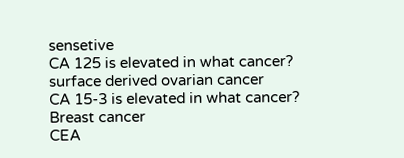sensetive
CA 125 is elevated in what cancer?
surface derived ovarian cancer
CA 15-3 is elevated in what cancer?
Breast cancer
CEA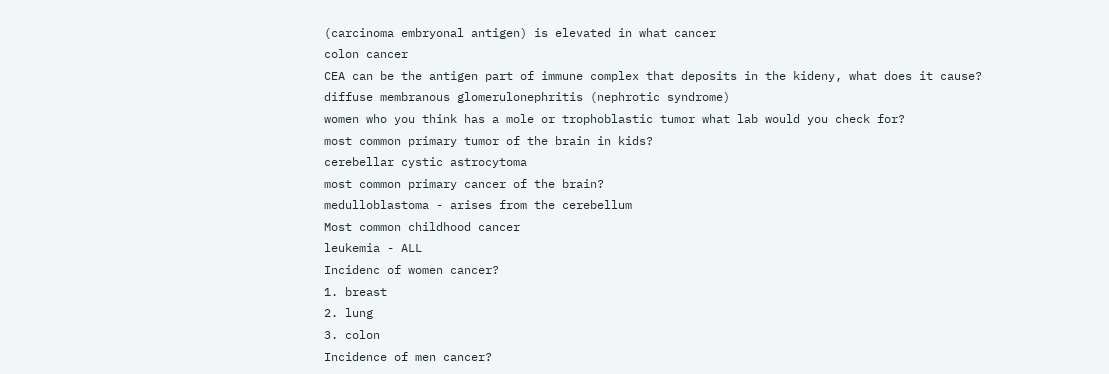(carcinoma embryonal antigen) is elevated in what cancer
colon cancer
CEA can be the antigen part of immune complex that deposits in the kideny, what does it cause?
diffuse membranous glomerulonephritis (nephrotic syndrome)
women who you think has a mole or trophoblastic tumor what lab would you check for?
most common primary tumor of the brain in kids?
cerebellar cystic astrocytoma
most common primary cancer of the brain?
medulloblastoma - arises from the cerebellum
Most common childhood cancer
leukemia - ALL
Incidenc of women cancer?
1. breast
2. lung
3. colon
Incidence of men cancer?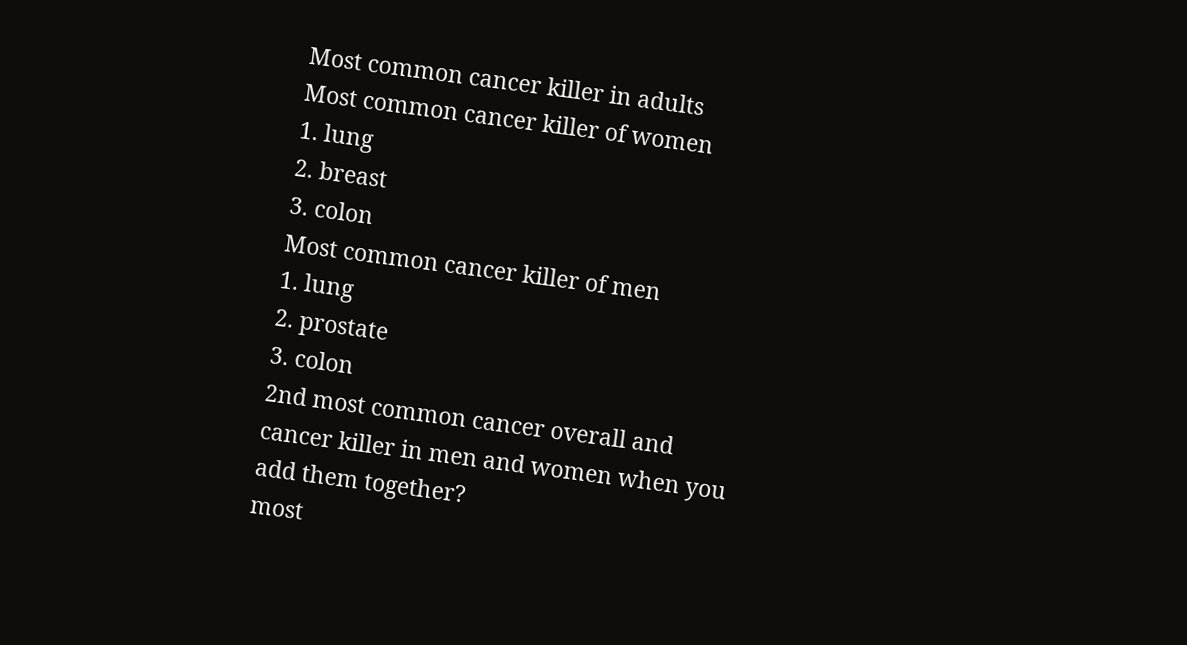Most common cancer killer in adults
Most common cancer killer of women
1. lung
2. breast
3. colon
Most common cancer killer of men
1. lung
2. prostate
3. colon
2nd most common cancer overall and cancer killer in men and women when you add them together?
most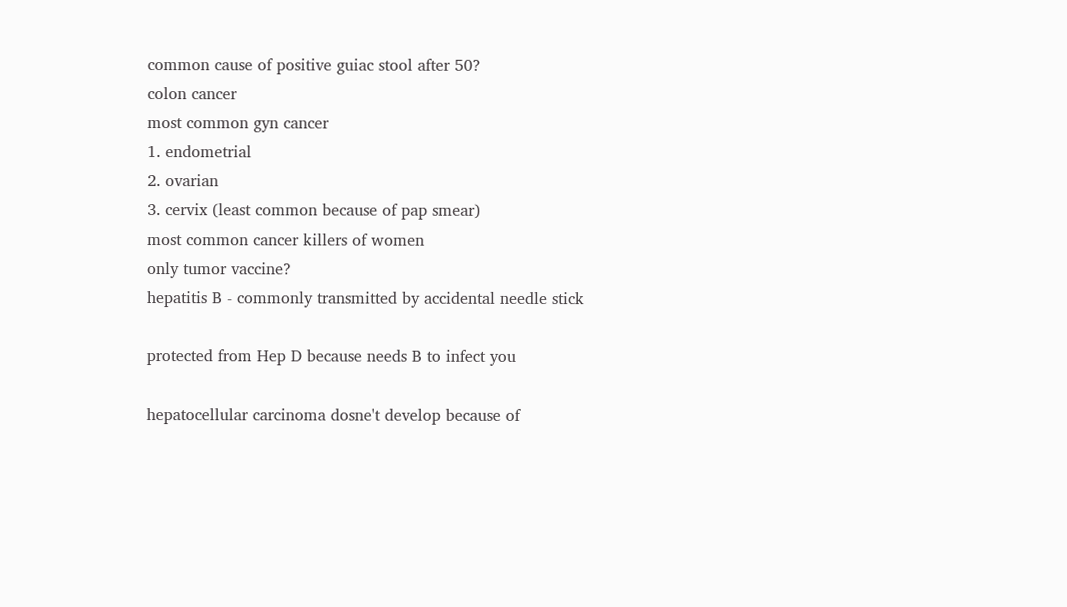common cause of positive guiac stool after 50?
colon cancer
most common gyn cancer
1. endometrial
2. ovarian
3. cervix (least common because of pap smear)
most common cancer killers of women
only tumor vaccine?
hepatitis B - commonly transmitted by accidental needle stick

protected from Hep D because needs B to infect you

hepatocellular carcinoma dosne't develop because of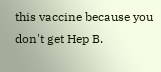this vaccine because you don't get Hep B.